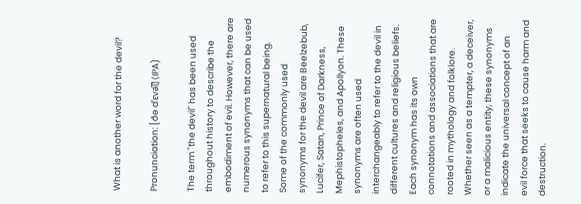What is another word for the devil?

Pronunciation: [ðə dˈɛvə͡l] (IPA)

The term "the devil" has been used throughout history to describe the embodiment of evil. However, there are numerous synonyms that can be used to refer to this supernatural being. Some of the commonly used synonyms for the devil are Beelzebub, Lucifer, Satan, Prince of Darkness, Mephistopheles, and Apollyon. These synonyms are often used interchangeably to refer to the devil in different cultures and religious beliefs. Each synonym has its own connotations and associations that are rooted in mythology and folklore. Whether seen as a tempter, a deceiver, or a malicious entity, these synonyms indicate the universal concept of an evil force that seeks to cause harm and destruction.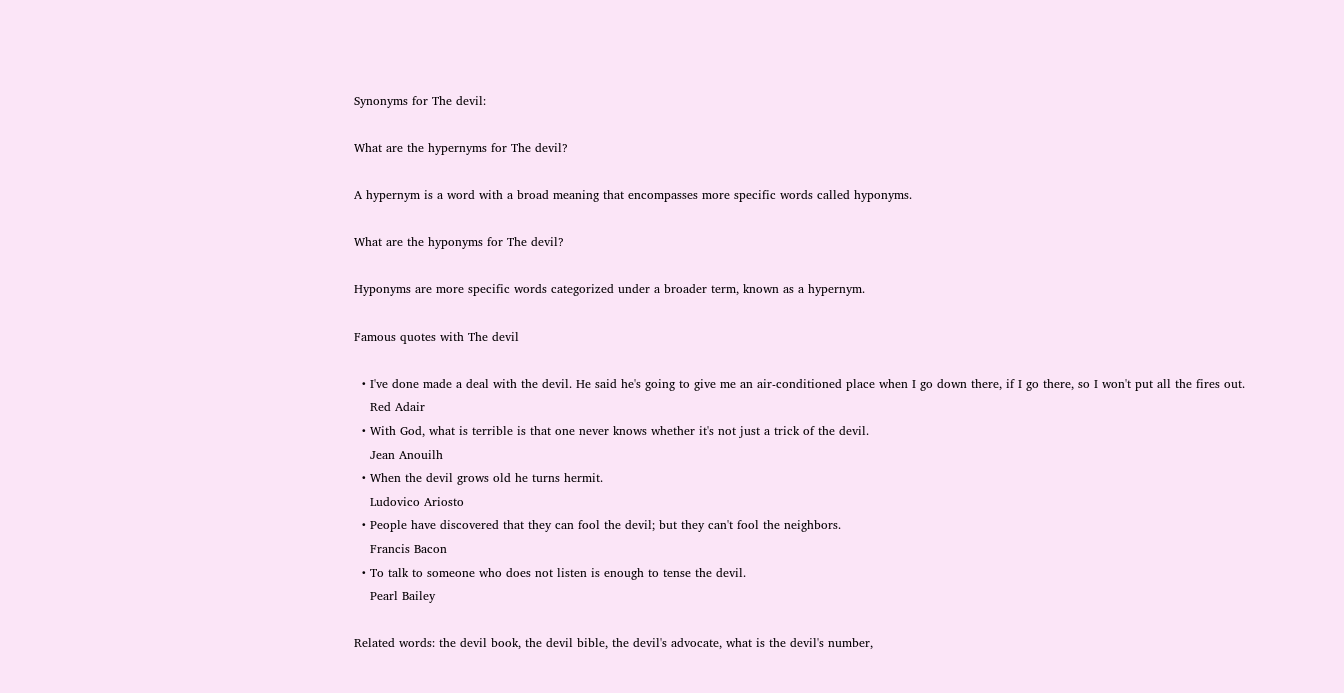Synonyms for The devil:

What are the hypernyms for The devil?

A hypernym is a word with a broad meaning that encompasses more specific words called hyponyms.

What are the hyponyms for The devil?

Hyponyms are more specific words categorized under a broader term, known as a hypernym.

Famous quotes with The devil

  • I've done made a deal with the devil. He said he's going to give me an air-conditioned place when I go down there, if I go there, so I won't put all the fires out.
    Red Adair
  • With God, what is terrible is that one never knows whether it's not just a trick of the devil.
    Jean Anouilh
  • When the devil grows old he turns hermit.
    Ludovico Ariosto
  • People have discovered that they can fool the devil; but they can't fool the neighbors.
    Francis Bacon
  • To talk to someone who does not listen is enough to tense the devil.
    Pearl Bailey

Related words: the devil book, the devil bible, the devil's advocate, what is the devil's number,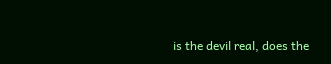is the devil real, does the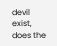devil exist, does the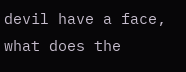devil have a face, what does the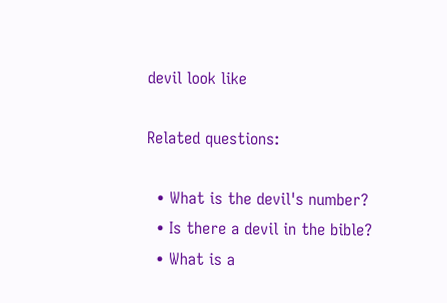devil look like

Related questions:

  • What is the devil's number?
  • Is there a devil in the bible?
  • What is a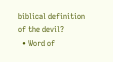biblical definition of the devil?
  • Word of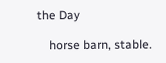the Day

    horse barn, stable.